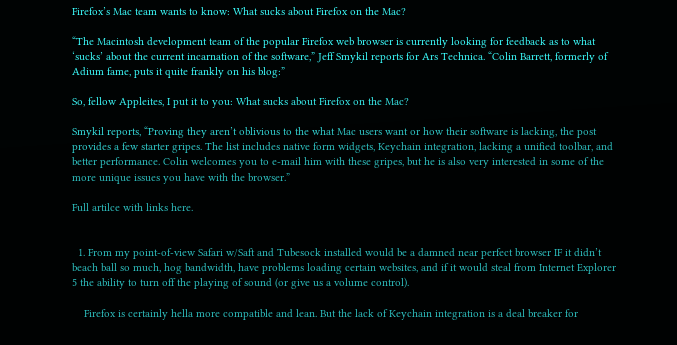Firefox’s Mac team wants to know: What sucks about Firefox on the Mac?

“The Macintosh development team of the popular Firefox web browser is currently looking for feedback as to what ‘sucks’ about the current incarnation of the software,” Jeff Smykil reports for Ars Technica. “Colin Barrett, formerly of Adium fame, puts it quite frankly on his blog:”

So, fellow Appleites, I put it to you: What sucks about Firefox on the Mac?

Smykil reports, “Proving they aren’t oblivious to the what Mac users want or how their software is lacking, the post provides a few starter gripes. The list includes native form widgets, Keychain integration, lacking a unified toolbar, and better performance. Colin welcomes you to e-mail him with these gripes, but he is also very interested in some of the more unique issues you have with the browser.”

Full artilce with links here.


  1. From my point-of-view Safari w/Saft and Tubesock installed would be a damned near perfect browser IF it didn’t beach ball so much, hog bandwidth, have problems loading certain websites, and if it would steal from Internet Explorer 5 the ability to turn off the playing of sound (or give us a volume control).

    Firefox is certainly hella more compatible and lean. But the lack of Keychain integration is a deal breaker for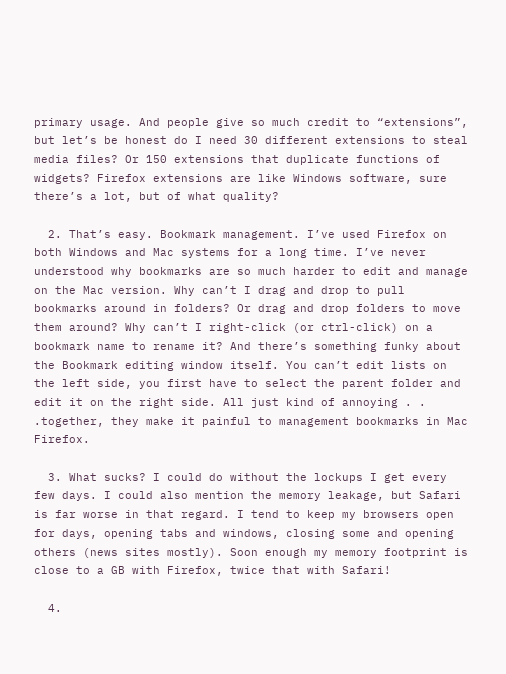primary usage. And people give so much credit to “extensions”, but let’s be honest do I need 30 different extensions to steal media files? Or 150 extensions that duplicate functions of widgets? Firefox extensions are like Windows software, sure there’s a lot, but of what quality?

  2. That’s easy. Bookmark management. I’ve used Firefox on both Windows and Mac systems for a long time. I’ve never understood why bookmarks are so much harder to edit and manage on the Mac version. Why can’t I drag and drop to pull bookmarks around in folders? Or drag and drop folders to move them around? Why can’t I right-click (or ctrl-click) on a bookmark name to rename it? And there’s something funky about the Bookmark editing window itself. You can’t edit lists on the left side, you first have to select the parent folder and edit it on the right side. All just kind of annoying . . .together, they make it painful to management bookmarks in Mac Firefox.

  3. What sucks? I could do without the lockups I get every few days. I could also mention the memory leakage, but Safari is far worse in that regard. I tend to keep my browsers open for days, opening tabs and windows, closing some and opening others (news sites mostly). Soon enough my memory footprint is close to a GB with Firefox, twice that with Safari!

  4.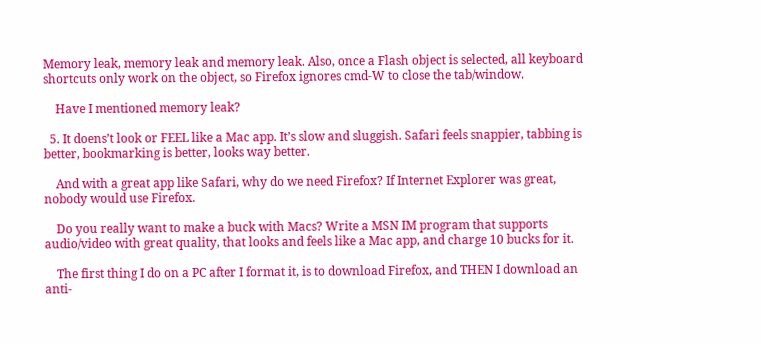Memory leak, memory leak and memory leak. Also, once a Flash object is selected, all keyboard shortcuts only work on the object, so Firefox ignores cmd-W to close the tab/window.

    Have I mentioned memory leak?

  5. It doens’t look or FEEL like a Mac app. It’s slow and sluggish. Safari feels snappier, tabbing is better, bookmarking is better, looks way better.

    And with a great app like Safari, why do we need Firefox? If Internet Explorer was great, nobody would use Firefox.

    Do you really want to make a buck with Macs? Write a MSN IM program that supports audio/video with great quality, that looks and feels like a Mac app, and charge 10 bucks for it.

    The first thing I do on a PC after I format it, is to download Firefox, and THEN I download an anti-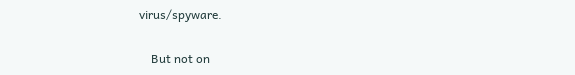virus/spyware.

    But not on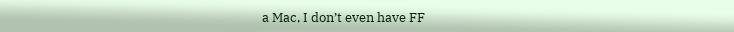a Mac, I don’t even have FF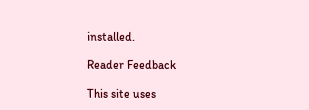installed.

Reader Feedback

This site uses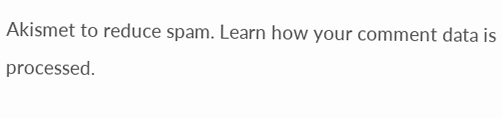Akismet to reduce spam. Learn how your comment data is processed.